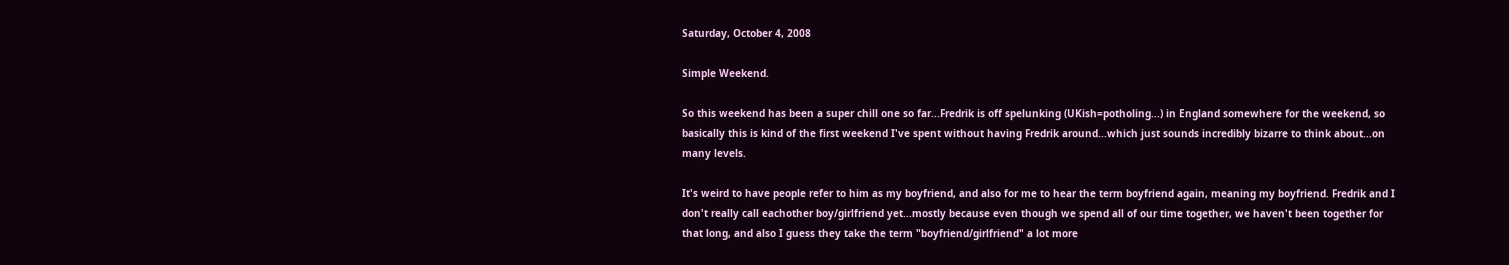Saturday, October 4, 2008

Simple Weekend.

So this weekend has been a super chill one so far...Fredrik is off spelunking (UKish=potholing...) in England somewhere for the weekend, so basically this is kind of the first weekend I've spent without having Fredrik around...which just sounds incredibly bizarre to think about...on many levels.

It's weird to have people refer to him as my boyfriend, and also for me to hear the term boyfriend again, meaning my boyfriend. Fredrik and I don't really call eachother boy/girlfriend yet...mostly because even though we spend all of our time together, we haven't been together for that long, and also I guess they take the term "boyfriend/girlfriend" a lot more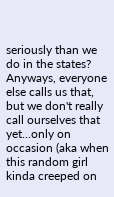seriously than we do in the states? Anyways, everyone else calls us that, but we don't really call ourselves that yet...only on occasion (aka when this random girl kinda creeped on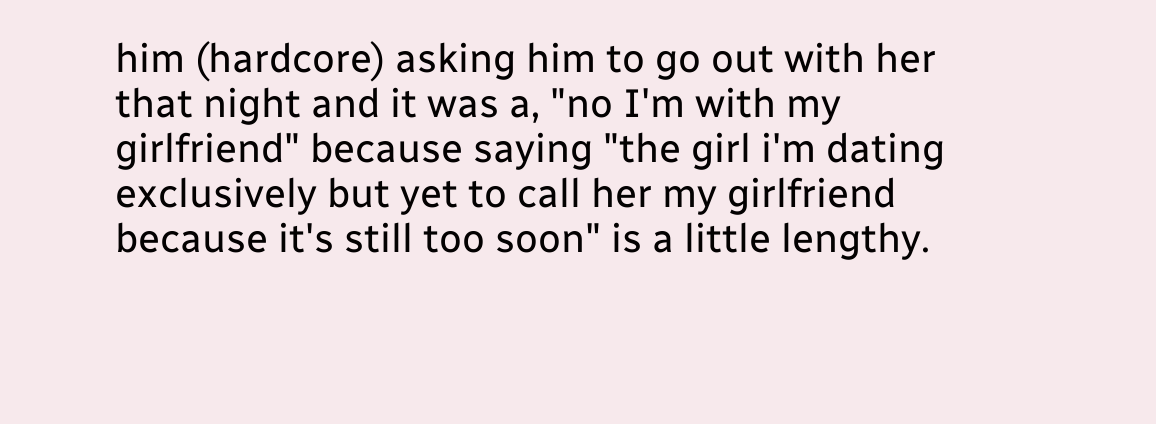him (hardcore) asking him to go out with her that night and it was a, "no I'm with my girlfriend" because saying "the girl i'm dating exclusively but yet to call her my girlfriend because it's still too soon" is a little lengthy.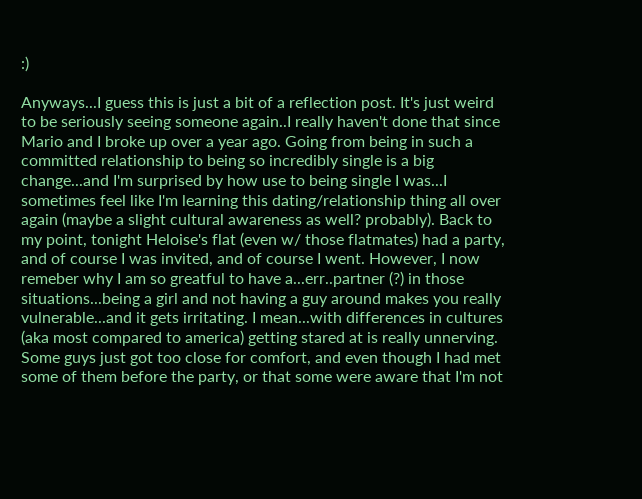:)

Anyways...I guess this is just a bit of a reflection post. It's just weird to be seriously seeing someone again..I really haven't done that since Mario and I broke up over a year ago. Going from being in such a committed relationship to being so incredibly single is a big change...and I'm surprised by how use to being single I was...I sometimes feel like I'm learning this dating/relationship thing all over again (maybe a slight cultural awareness as well? probably). Back to my point, tonight Heloise's flat (even w/ those flatmates) had a party, and of course I was invited, and of course I went. However, I now remeber why I am so greatful to have a...err..partner (?) in those situations...being a girl and not having a guy around makes you really vulnerable...and it gets irritating. I mean...with differences in cultures (aka most compared to america) getting stared at is really unnerving. Some guys just got too close for comfort, and even though I had met some of them before the party, or that some were aware that I'm not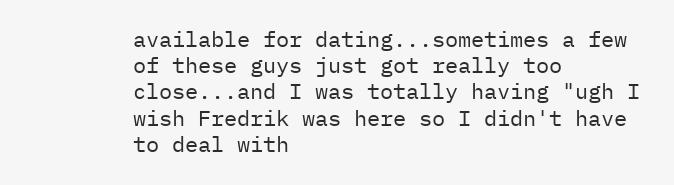available for dating...sometimes a few of these guys just got really too close...and I was totally having "ugh I wish Fredrik was here so I didn't have to deal with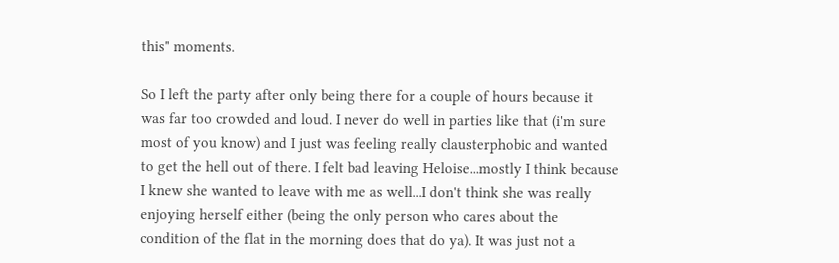this" moments.

So I left the party after only being there for a couple of hours because it was far too crowded and loud. I never do well in parties like that (i'm sure most of you know) and I just was feeling really clausterphobic and wanted to get the hell out of there. I felt bad leaving Heloise...mostly I think because I knew she wanted to leave with me as well...I don't think she was really enjoying herself either (being the only person who cares about the condition of the flat in the morning does that do ya). It was just not a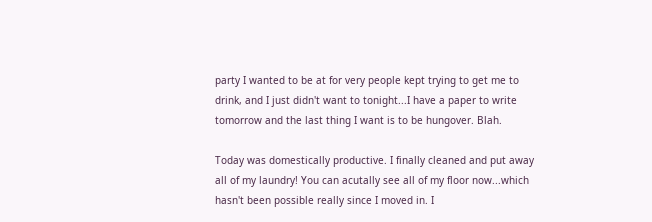party I wanted to be at for very people kept trying to get me to drink, and I just didn't want to tonight...I have a paper to write tomorrow and the last thing I want is to be hungover. Blah.

Today was domestically productive. I finally cleaned and put away all of my laundry! You can acutally see all of my floor now...which hasn't been possible really since I moved in. I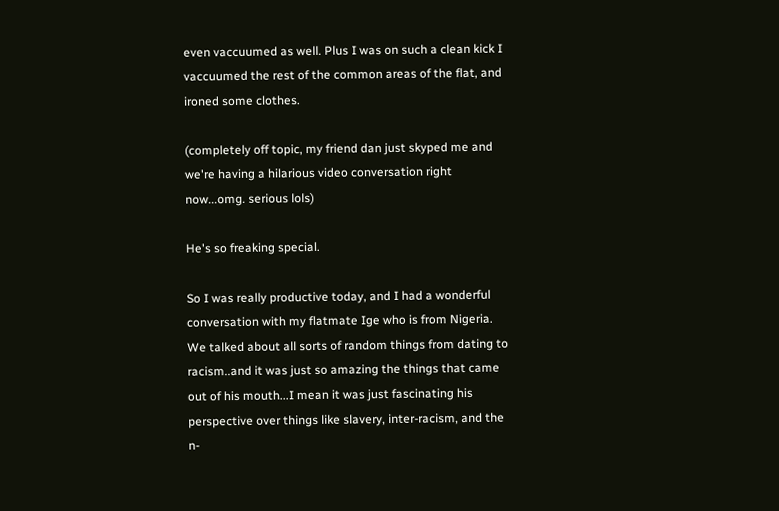even vaccuumed as well. Plus I was on such a clean kick I vaccuumed the rest of the common areas of the flat, and ironed some clothes.

(completely off topic, my friend dan just skyped me and we're having a hilarious video conversation right now...omg. serious lols)

He's so freaking special.

So I was really productive today, and I had a wonderful conversation with my flatmate Ige who is from Nigeria. We talked about all sorts of random things from dating to racism..and it was just so amazing the things that came out of his mouth...I mean it was just fascinating his perspective over things like slavery, inter-racism, and the n-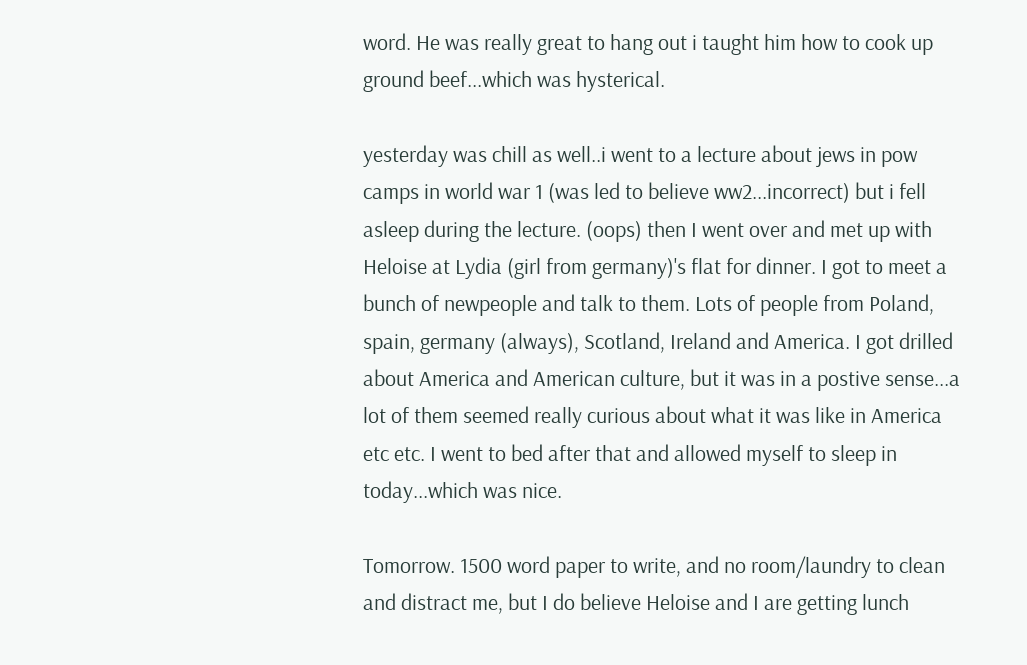word. He was really great to hang out i taught him how to cook up ground beef...which was hysterical.

yesterday was chill as well..i went to a lecture about jews in pow camps in world war 1 (was led to believe ww2...incorrect) but i fell asleep during the lecture. (oops) then I went over and met up with Heloise at Lydia (girl from germany)'s flat for dinner. I got to meet a bunch of newpeople and talk to them. Lots of people from Poland, spain, germany (always), Scotland, Ireland and America. I got drilled about America and American culture, but it was in a postive sense...a lot of them seemed really curious about what it was like in America etc etc. I went to bed after that and allowed myself to sleep in today...which was nice.

Tomorrow. 1500 word paper to write, and no room/laundry to clean and distract me, but I do believe Heloise and I are getting lunch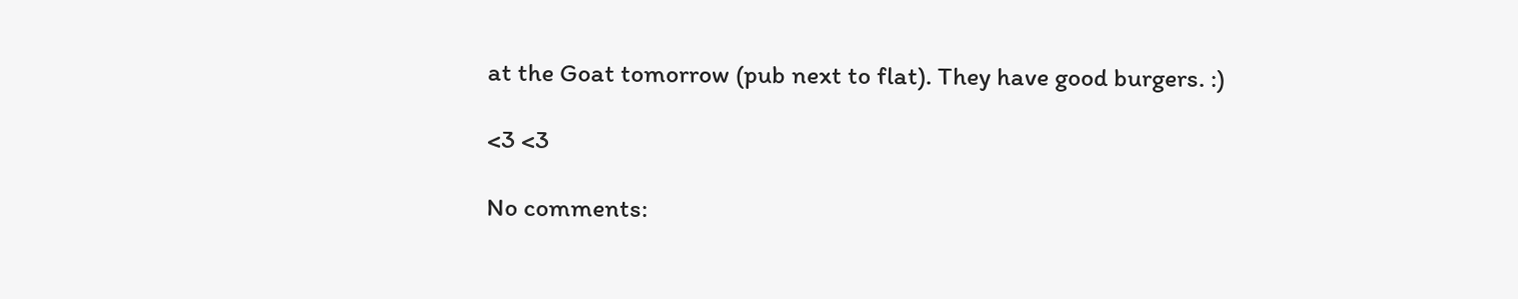at the Goat tomorrow (pub next to flat). They have good burgers. :)

<3 <3

No comments: